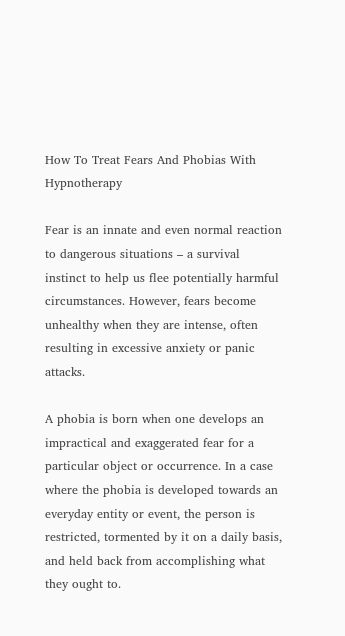How To Treat Fears And Phobias With Hypnotherapy

Fear is an innate and even normal reaction to dangerous situations – a survival instinct to help us flee potentially harmful circumstances. However, fears become unhealthy when they are intense, often resulting in excessive anxiety or panic attacks.

A phobia is born when one develops an impractical and exaggerated fear for a particular object or occurrence. In a case where the phobia is developed towards an everyday entity or event, the person is restricted, tormented by it on a daily basis, and held back from accomplishing what they ought to.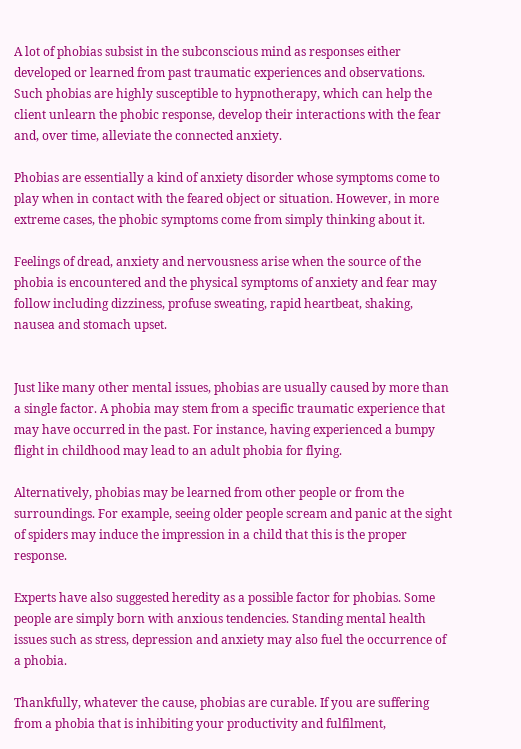A lot of phobias subsist in the subconscious mind as responses either developed or learned from past traumatic experiences and observations. Such phobias are highly susceptible to hypnotherapy, which can help the client unlearn the phobic response, develop their interactions with the fear and, over time, alleviate the connected anxiety.

Phobias are essentially a kind of anxiety disorder whose symptoms come to play when in contact with the feared object or situation. However, in more extreme cases, the phobic symptoms come from simply thinking about it.

Feelings of dread, anxiety and nervousness arise when the source of the phobia is encountered and the physical symptoms of anxiety and fear may follow including dizziness, profuse sweating, rapid heartbeat, shaking, nausea and stomach upset.


Just like many other mental issues, phobias are usually caused by more than a single factor. A phobia may stem from a specific traumatic experience that may have occurred in the past. For instance, having experienced a bumpy flight in childhood may lead to an adult phobia for flying.

Alternatively, phobias may be learned from other people or from the surroundings. For example, seeing older people scream and panic at the sight of spiders may induce the impression in a child that this is the proper response.

Experts have also suggested heredity as a possible factor for phobias. Some people are simply born with anxious tendencies. Standing mental health issues such as stress, depression and anxiety may also fuel the occurrence of a phobia.

Thankfully, whatever the cause, phobias are curable. If you are suffering from a phobia that is inhibiting your productivity and fulfilment,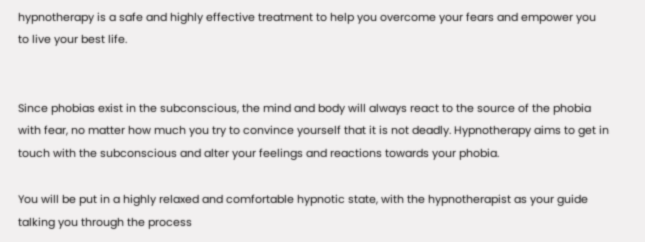hypnotherapy is a safe and highly effective treatment to help you overcome your fears and empower you to live your best life.


Since phobias exist in the subconscious, the mind and body will always react to the source of the phobia with fear, no matter how much you try to convince yourself that it is not deadly. Hypnotherapy aims to get in touch with the subconscious and alter your feelings and reactions towards your phobia.

You will be put in a highly relaxed and comfortable hypnotic state, with the hypnotherapist as your guide talking you through the process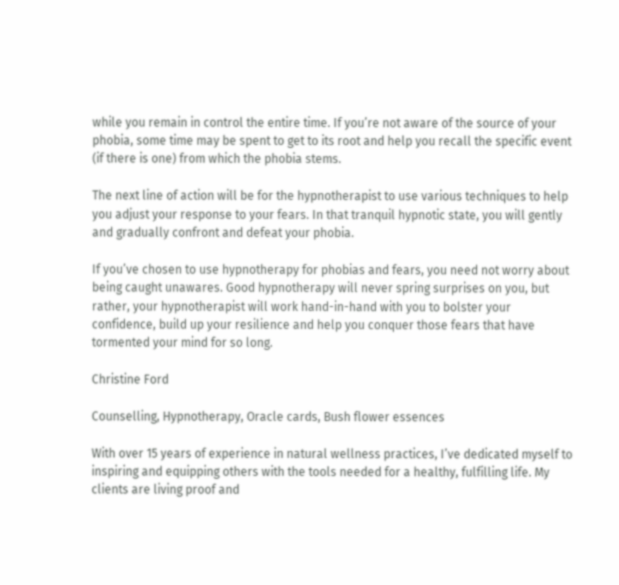while you remain in control the entire time. If you’re not aware of the source of your phobia, some time may be spent to get to its root and help you recall the specific event (if there is one) from which the phobia stems.

The next line of action will be for the hypnotherapist to use various techniques to help you adjust your response to your fears. In that tranquil hypnotic state, you will gently and gradually confront and defeat your phobia.

If you’ve chosen to use hypnotherapy for phobias and fears, you need not worry about being caught unawares. Good hypnotherapy will never spring surprises on you, but rather, your hypnotherapist will work hand-in-hand with you to bolster your confidence, build up your resilience and help you conquer those fears that have tormented your mind for so long.

Christine Ford

Counselling, Hypnotherapy, Oracle cards, Bush flower essences

With over 15 years of experience in natural wellness practices, I’ve dedicated myself to inspiring and equipping others with the tools needed for a healthy, fulfilling life. My clients are living proof and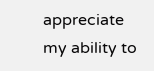appreciate my ability to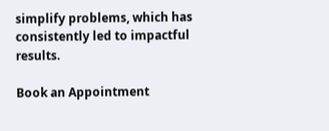simplify problems, which has consistently led to impactful results.

Book an Appointment